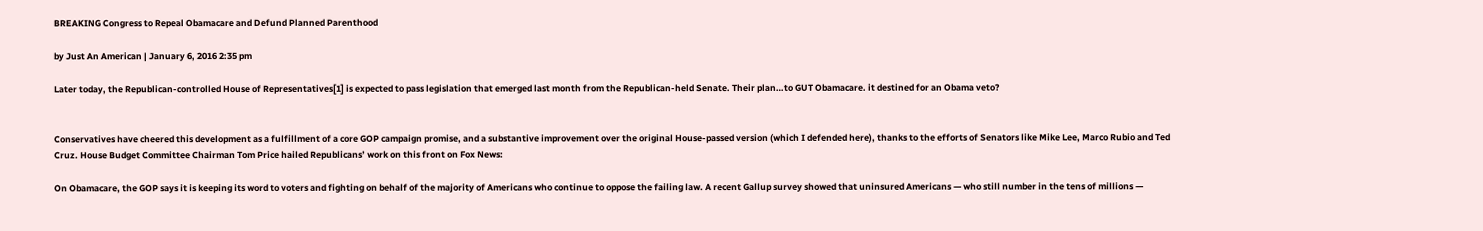BREAKING Congress to Repeal Obamacare and Defund Planned Parenthood

by Just An American | January 6, 2016 2:35 pm

Later today, the Republican-controlled House of Representatives[1] is expected to pass legislation that emerged last month from the Republican-held Senate. Their plan…to GUT Obamacare. it destined for an Obama veto?


Conservatives have cheered this development as a fulfillment of a core GOP campaign promise, and a substantive improvement over the original House-passed version (which I defended here), thanks to the efforts of Senators like Mike Lee, Marco Rubio and Ted Cruz. House Budget Committee Chairman Tom Price hailed Republicans’ work on this front on Fox News:

On Obamacare, the GOP says it is keeping its word to voters and fighting on behalf of the majority of Americans who continue to oppose the failing law. A recent Gallup survey showed that uninsured Americans — who still number in the tens of millions —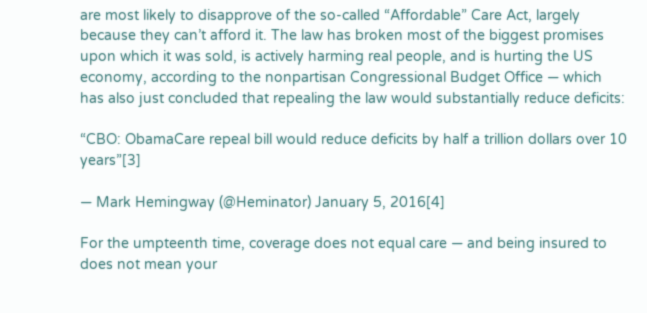are most likely to disapprove of the so-called “Affordable” Care Act, largely because they can’t afford it. The law has broken most of the biggest promises upon which it was sold, is actively harming real people, and is hurting the US economy, according to the nonpartisan Congressional Budget Office — which has also just concluded that repealing the law would substantially reduce deficits:

“CBO: ObamaCare repeal bill would reduce deficits by half a trillion dollars over 10 years”[3]

— Mark Hemingway (@Heminator) January 5, 2016[4]

For the umpteenth time, coverage does not equal care — and being insured to does not mean your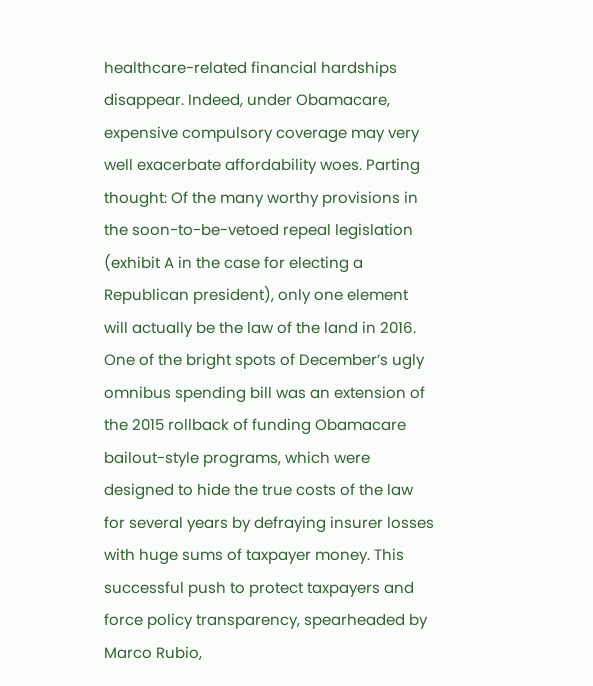healthcare-related financial hardships disappear. Indeed, under Obamacare, expensive compulsory coverage may very well exacerbate affordability woes. Parting thought: Of the many worthy provisions in the soon-to-be-vetoed repeal legislation (exhibit A in the case for electing a Republican president), only one element will actually be the law of the land in 2016. One of the bright spots of December’s ugly omnibus spending bill was an extension of the 2015 rollback of funding Obamacare bailout-style programs, which were designed to hide the true costs of the law for several years by defraying insurer losses with huge sums of taxpayer money. This successful push to protect taxpayers and force policy transparency, spearheaded by Marco Rubio,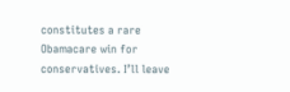constitutes a rare Obamacare win for conservatives. I’ll leave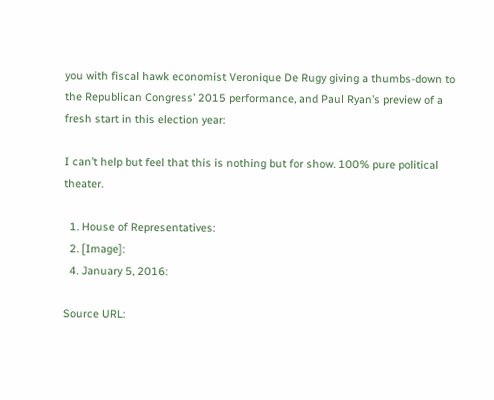you with fiscal hawk economist Veronique De Rugy giving a thumbs-down to the Republican Congress’ 2015 performance, and Paul Ryan’s preview of a fresh start in this election year:

I can’t help but feel that this is nothing but for show. 100% pure political theater.

  1. House of Representatives:
  2. [Image]:
  4. January 5, 2016:

Source URL: